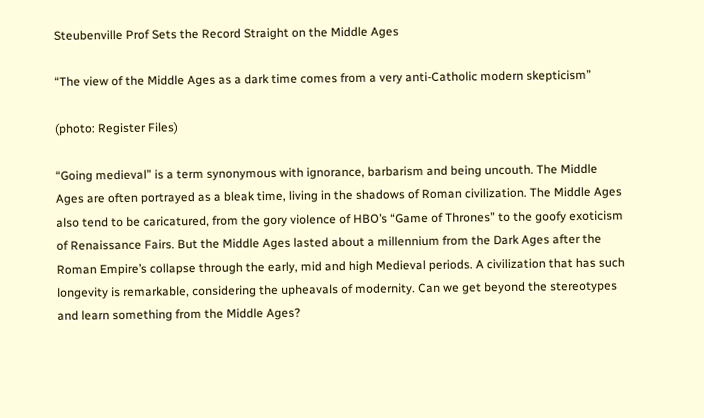Steubenville Prof Sets the Record Straight on the Middle Ages

“The view of the Middle Ages as a dark time comes from a very anti-Catholic modern skepticism”

(photo: Register Files)

“Going medieval” is a term synonymous with ignorance, barbarism and being uncouth. The Middle Ages are often portrayed as a bleak time, living in the shadows of Roman civilization. The Middle Ages also tend to be caricatured, from the gory violence of HBO’s “Game of Thrones” to the goofy exoticism of Renaissance Fairs. But the Middle Ages lasted about a millennium from the Dark Ages after the Roman Empire’s collapse through the early, mid and high Medieval periods. A civilization that has such longevity is remarkable, considering the upheavals of modernity. Can we get beyond the stereotypes and learn something from the Middle Ages?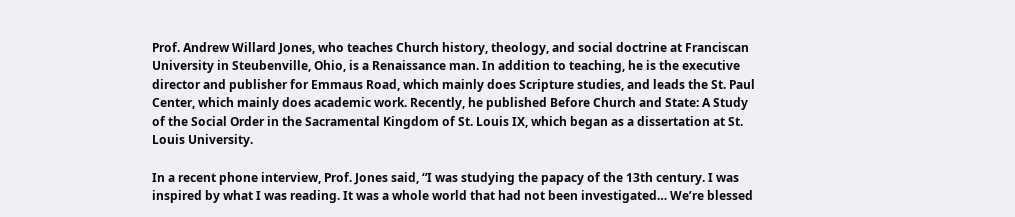Prof. Andrew Willard Jones, who teaches Church history, theology, and social doctrine at Franciscan University in Steubenville, Ohio, is a Renaissance man. In addition to teaching, he is the executive director and publisher for Emmaus Road, which mainly does Scripture studies, and leads the St. Paul Center, which mainly does academic work. Recently, he published Before Church and State: A Study of the Social Order in the Sacramental Kingdom of St. Louis IX, which began as a dissertation at St. Louis University.

In a recent phone interview, Prof. Jones said, “I was studying the papacy of the 13th century. I was inspired by what I was reading. It was a whole world that had not been investigated… We’re blessed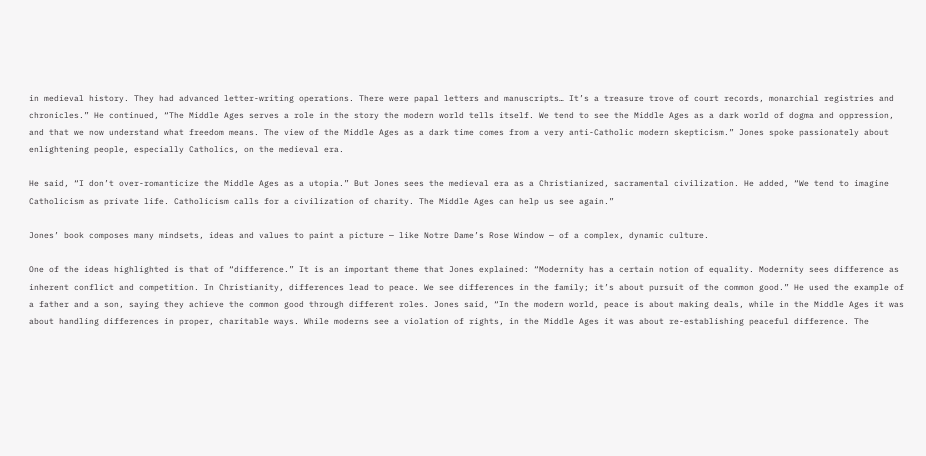in medieval history. They had advanced letter-writing operations. There were papal letters and manuscripts… It’s a treasure trove of court records, monarchial registries and chronicles.” He continued, “The Middle Ages serves a role in the story the modern world tells itself. We tend to see the Middle Ages as a dark world of dogma and oppression, and that we now understand what freedom means. The view of the Middle Ages as a dark time comes from a very anti-Catholic modern skepticism.” Jones spoke passionately about enlightening people, especially Catholics, on the medieval era.

He said, “I don’t over-romanticize the Middle Ages as a utopia.” But Jones sees the medieval era as a Christianized, sacramental civilization. He added, “We tend to imagine Catholicism as private life. Catholicism calls for a civilization of charity. The Middle Ages can help us see again.”

Jones’ book composes many mindsets, ideas and values to paint a picture — like Notre Dame’s Rose Window — of a complex, dynamic culture.

One of the ideas highlighted is that of “difference.” It is an important theme that Jones explained: “Modernity has a certain notion of equality. Modernity sees difference as inherent conflict and competition. In Christianity, differences lead to peace. We see differences in the family; it’s about pursuit of the common good.” He used the example of a father and a son, saying they achieve the common good through different roles. Jones said, “In the modern world, peace is about making deals, while in the Middle Ages it was about handling differences in proper, charitable ways. While moderns see a violation of rights, in the Middle Ages it was about re-establishing peaceful difference. The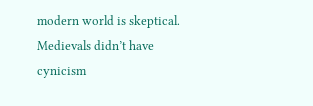modern world is skeptical. Medievals didn’t have cynicism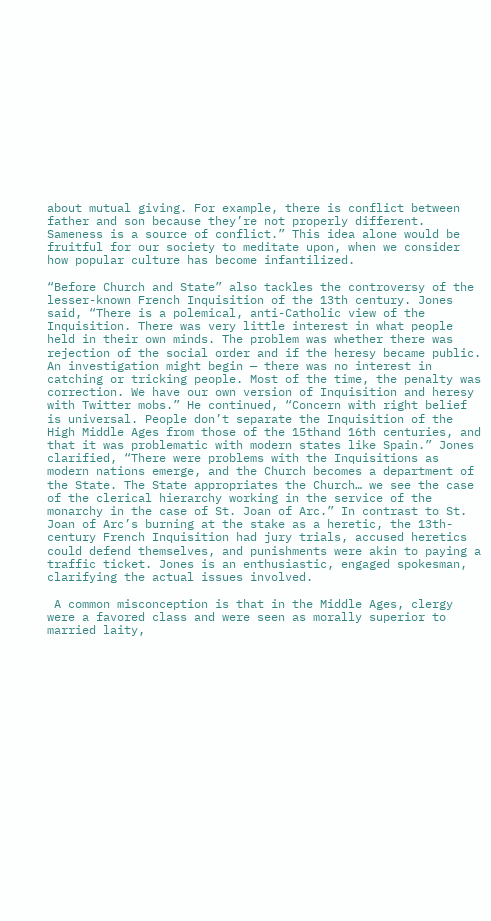about mutual giving. For example, there is conflict between father and son because they’re not properly different. Sameness is a source of conflict.” This idea alone would be fruitful for our society to meditate upon, when we consider how popular culture has become infantilized.

“Before Church and State” also tackles the controversy of the lesser-known French Inquisition of the 13th century. Jones said, “There is a polemical, anti-Catholic view of the Inquisition. There was very little interest in what people held in their own minds. The problem was whether there was rejection of the social order and if the heresy became public. An investigation might begin — there was no interest in catching or tricking people. Most of the time, the penalty was correction. We have our own version of Inquisition and heresy with Twitter mobs.” He continued, “Concern with right belief is universal. People don’t separate the Inquisition of the High Middle Ages from those of the 15thand 16th centuries, and that it was problematic with modern states like Spain.” Jones clarified, “There were problems with the Inquisitions as modern nations emerge, and the Church becomes a department of the State. The State appropriates the Church… we see the case of the clerical hierarchy working in the service of the monarchy in the case of St. Joan of Arc.” In contrast to St. Joan of Arc’s burning at the stake as a heretic, the 13th-century French Inquisition had jury trials, accused heretics could defend themselves, and punishments were akin to paying a traffic ticket. Jones is an enthusiastic, engaged spokesman, clarifying the actual issues involved.

 A common misconception is that in the Middle Ages, clergy were a favored class and were seen as morally superior to married laity,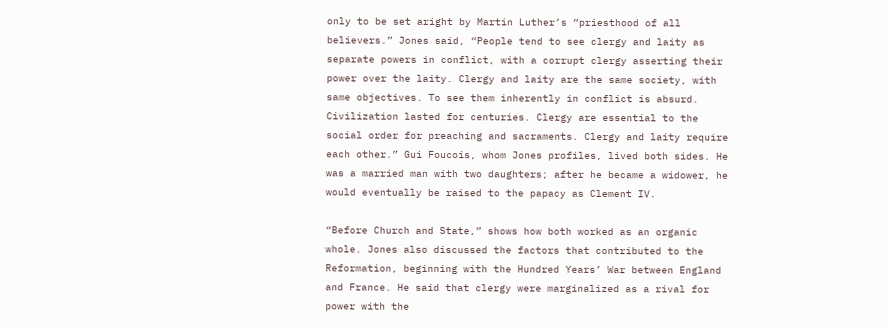only to be set aright by Martin Luther’s “priesthood of all believers.” Jones said, “People tend to see clergy and laity as separate powers in conflict, with a corrupt clergy asserting their power over the laity. Clergy and laity are the same society, with same objectives. To see them inherently in conflict is absurd. Civilization lasted for centuries. Clergy are essential to the social order for preaching and sacraments. Clergy and laity require each other.” Gui Foucois, whom Jones profiles, lived both sides. He was a married man with two daughters; after he became a widower, he would eventually be raised to the papacy as Clement IV.

“Before Church and State,” shows how both worked as an organic whole. Jones also discussed the factors that contributed to the Reformation, beginning with the Hundred Years’ War between England and France. He said that clergy were marginalized as a rival for power with the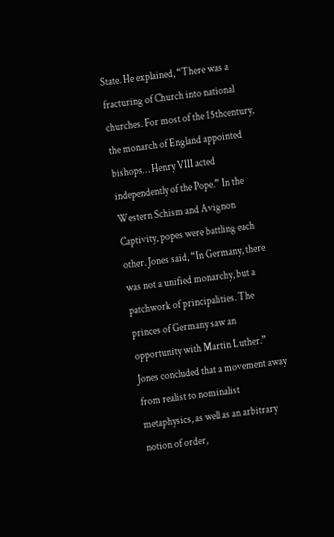State. He explained, “There was a fracturing of Church into national churches. For most of the 15thcentury, the monarch of England appointed bishops… Henry VIII acted independently of the Pope.” In the Western Schism and Avignon Captivity, popes were battling each other. Jones said, “In Germany, there was not a unified monarchy, but a patchwork of principalities. The princes of Germany saw an opportunity with Martin Luther.” Jones concluded that a movement away from realist to nominalist metaphysics, as well as an arbitrary notion of order,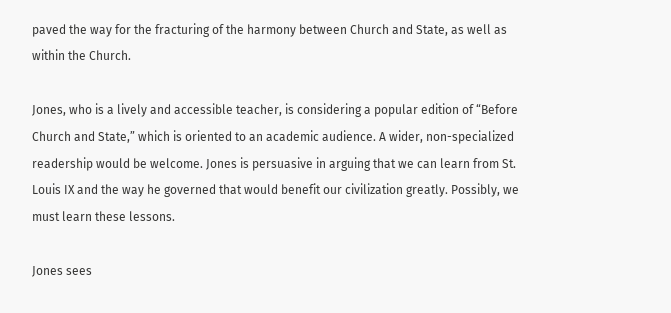paved the way for the fracturing of the harmony between Church and State, as well as within the Church.

Jones, who is a lively and accessible teacher, is considering a popular edition of “Before Church and State,” which is oriented to an academic audience. A wider, non-specialized readership would be welcome. Jones is persuasive in arguing that we can learn from St. Louis IX and the way he governed that would benefit our civilization greatly. Possibly, we must learn these lessons.

Jones sees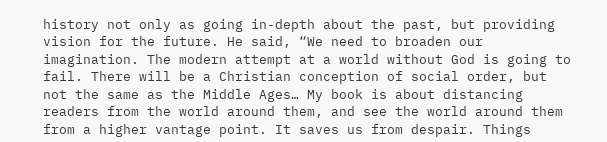history not only as going in-depth about the past, but providing vision for the future. He said, “We need to broaden our imagination. The modern attempt at a world without God is going to fail. There will be a Christian conception of social order, but not the same as the Middle Ages… My book is about distancing readers from the world around them, and see the world around them from a higher vantage point. It saves us from despair. Things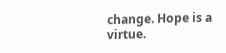change. Hope is a virtue.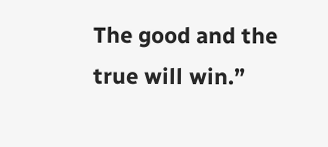The good and the true will win.”